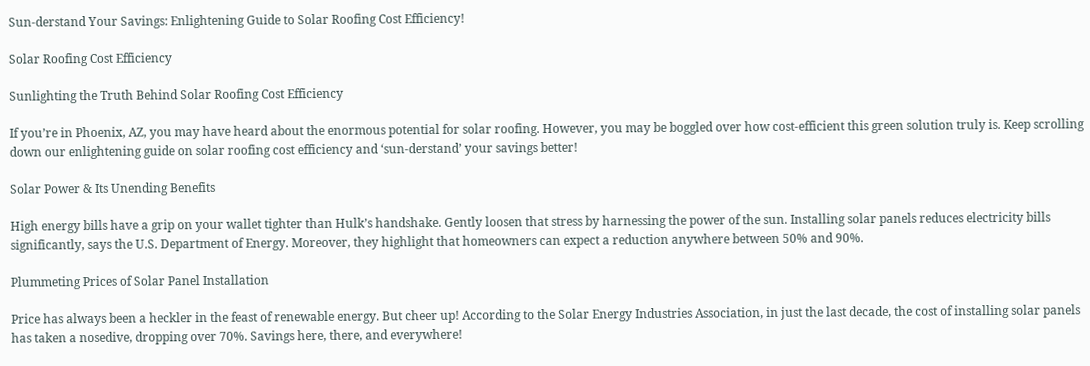Sun-derstand Your Savings: Enlightening Guide to Solar Roofing Cost Efficiency!

Solar Roofing Cost Efficiency

Sunlighting the Truth Behind Solar Roofing Cost Efficiency

If you’re in Phoenix, AZ, you may have heard about the enormous potential for solar roofing. However, you may be boggled over how cost-efficient this green solution truly is. Keep scrolling down our enlightening guide on solar roofing cost efficiency and ‘sun-derstand’ your savings better!

Solar Power & Its Unending Benefits

High energy bills have a grip on your wallet tighter than Hulk’s handshake. Gently loosen that stress by harnessing the power of the sun. Installing solar panels reduces electricity bills significantly, says the U.S. Department of Energy. Moreover, they highlight that homeowners can expect a reduction anywhere between 50% and 90%.

Plummeting Prices of Solar Panel Installation

Price has always been a heckler in the feast of renewable energy. But cheer up! According to the Solar Energy Industries Association, in just the last decade, the cost of installing solar panels has taken a nosedive, dropping over 70%. Savings here, there, and everywhere!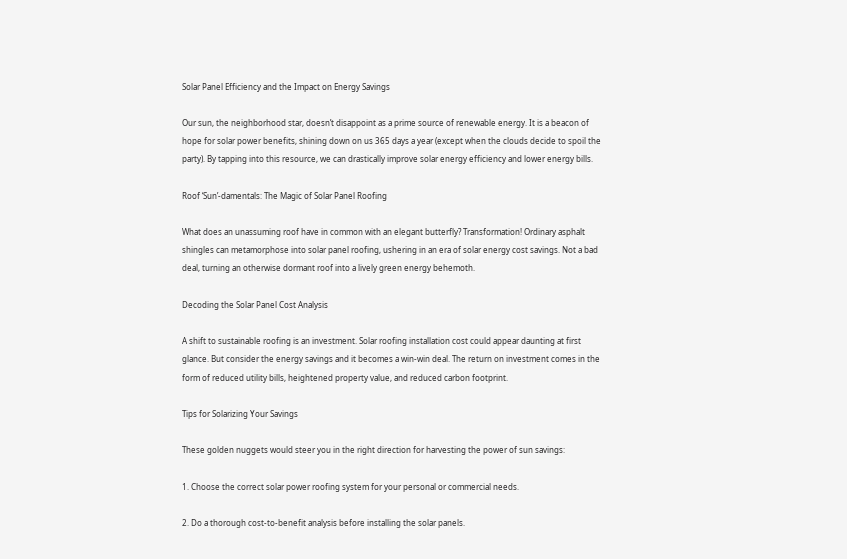Solar Panel Efficiency and the Impact on Energy Savings

Our sun, the neighborhood star, doesn’t disappoint as a prime source of renewable energy. It is a beacon of hope for solar power benefits, shining down on us 365 days a year (except when the clouds decide to spoil the party). By tapping into this resource, we can drastically improve solar energy efficiency and lower energy bills.

Roof ‘Sun’-damentals: The Magic of Solar Panel Roofing

What does an unassuming roof have in common with an elegant butterfly? Transformation! Ordinary asphalt shingles can metamorphose into solar panel roofing, ushering in an era of solar energy cost savings. Not a bad deal, turning an otherwise dormant roof into a lively green energy behemoth.

Decoding the Solar Panel Cost Analysis

A shift to sustainable roofing is an investment. Solar roofing installation cost could appear daunting at first glance. But consider the energy savings and it becomes a win-win deal. The return on investment comes in the form of reduced utility bills, heightened property value, and reduced carbon footprint.

Tips for Solarizing Your Savings

These golden nuggets would steer you in the right direction for harvesting the power of sun savings:

1. Choose the correct solar power roofing system for your personal or commercial needs.

2. Do a thorough cost-to-benefit analysis before installing the solar panels.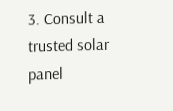3. Consult a trusted solar panel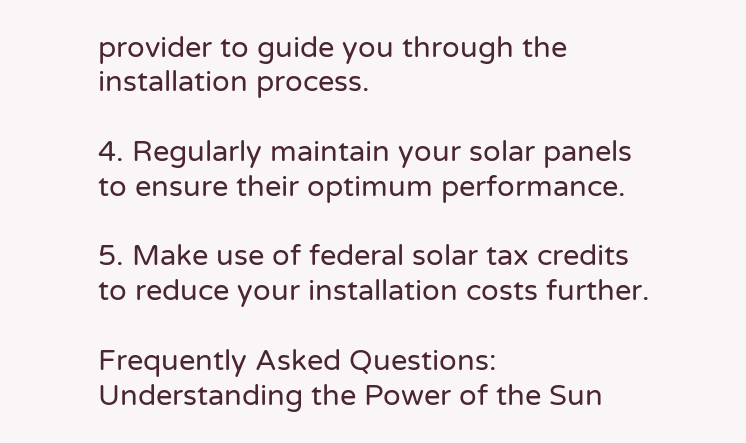provider to guide you through the installation process.

4. Regularly maintain your solar panels to ensure their optimum performance.

5. Make use of federal solar tax credits to reduce your installation costs further.

Frequently Asked Questions: Understanding the Power of the Sun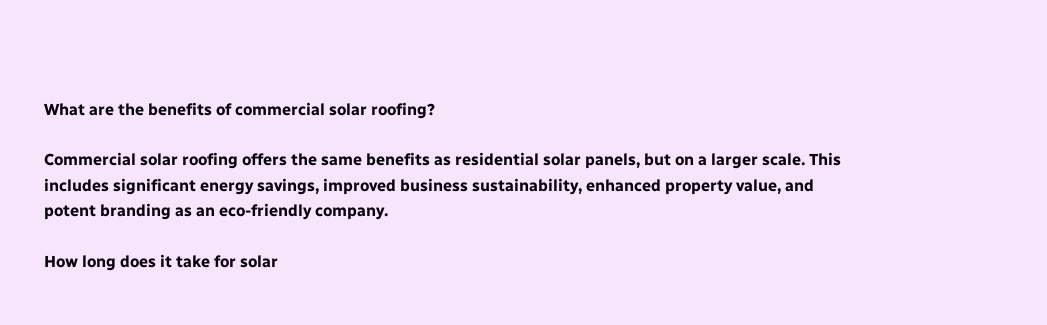What are the benefits of commercial solar roofing?

Commercial solar roofing offers the same benefits as residential solar panels, but on a larger scale. This includes significant energy savings, improved business sustainability, enhanced property value, and potent branding as an eco-friendly company.

How long does it take for solar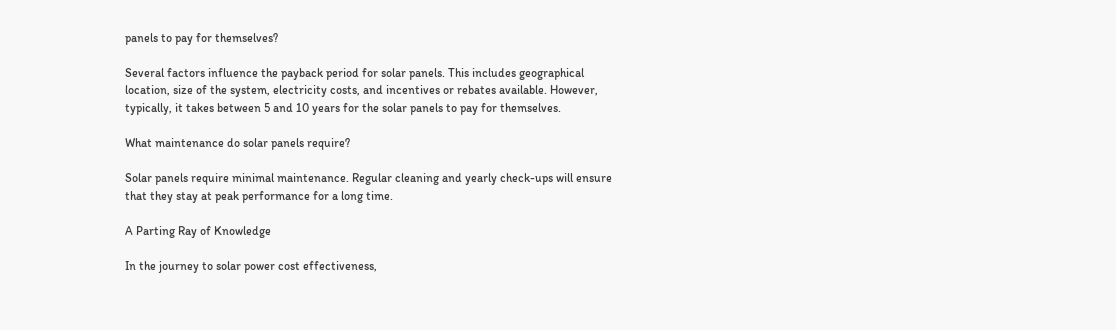panels to pay for themselves?

Several factors influence the payback period for solar panels. This includes geographical location, size of the system, electricity costs, and incentives or rebates available. However, typically, it takes between 5 and 10 years for the solar panels to pay for themselves.

What maintenance do solar panels require?

Solar panels require minimal maintenance. Regular cleaning and yearly check-ups will ensure that they stay at peak performance for a long time.

A Parting Ray of Knowledge

In the journey to solar power cost effectiveness,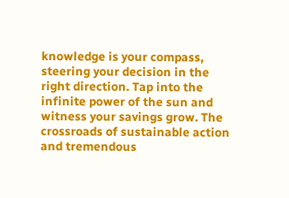knowledge is your compass, steering your decision in the right direction. Tap into the infinite power of the sun and witness your savings grow. The crossroads of sustainable action and tremendous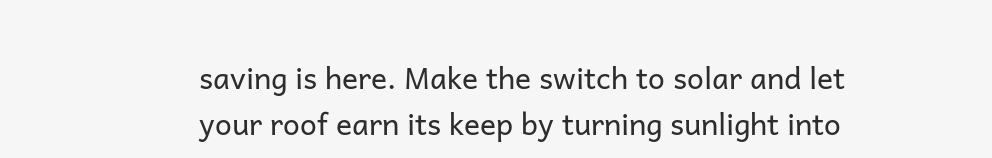saving is here. Make the switch to solar and let your roof earn its keep by turning sunlight into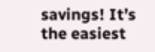savings! It’s the easiest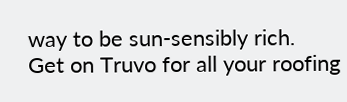way to be sun-sensibly rich.
Get on Truvo for all your roofing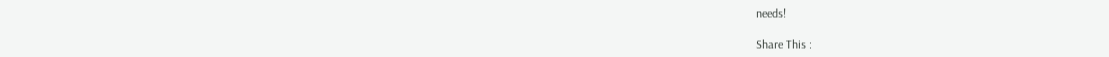needs!

Share This :